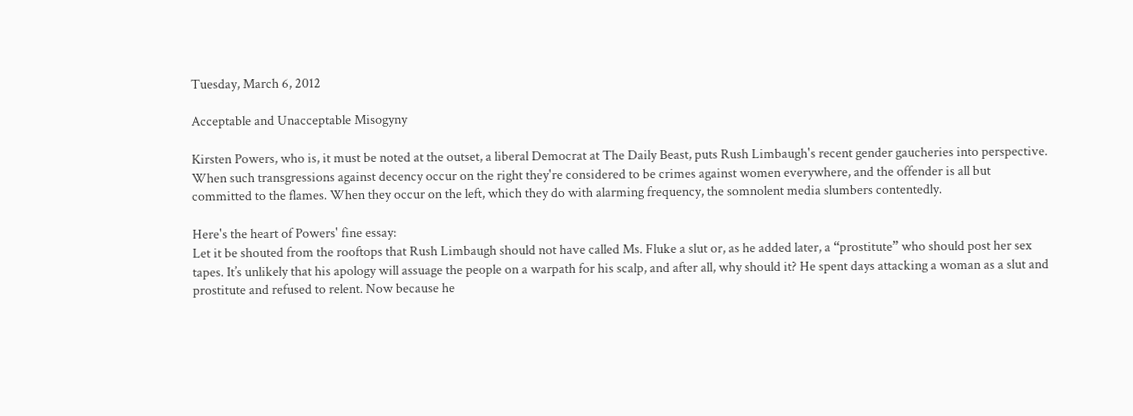Tuesday, March 6, 2012

Acceptable and Unacceptable Misogyny

Kirsten Powers, who is, it must be noted at the outset, a liberal Democrat at The Daily Beast, puts Rush Limbaugh's recent gender gaucheries into perspective. When such transgressions against decency occur on the right they're considered to be crimes against women everywhere, and the offender is all but committed to the flames. When they occur on the left, which they do with alarming frequency, the somnolent media slumbers contentedly.

Here's the heart of Powers' fine essay:
Let it be shouted from the rooftops that Rush Limbaugh should not have called Ms. Fluke a slut or, as he added later, a “prostitute” who should post her sex tapes. It’s unlikely that his apology will assuage the people on a warpath for his scalp, and after all, why should it? He spent days attacking a woman as a slut and prostitute and refused to relent. Now because he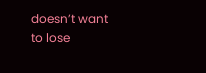doesn’t want to lose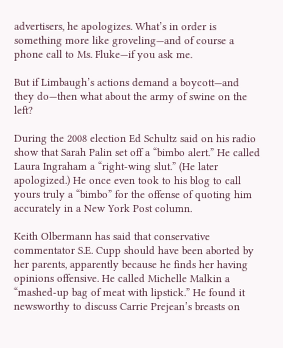advertisers, he apologizes. What’s in order is something more like groveling—and of course a phone call to Ms. Fluke—if you ask me.

But if Limbaugh’s actions demand a boycott—and they do—then what about the army of swine on the left?

During the 2008 election Ed Schultz said on his radio show that Sarah Palin set off a “bimbo alert.” He called Laura Ingraham a “right-wing slut.” (He later apologized.) He once even took to his blog to call yours truly a “bimbo” for the offense of quoting him accurately in a New York Post column.

Keith Olbermann has said that conservative commentator S.E. Cupp should have been aborted by her parents, apparently because he finds her having opinions offensive. He called Michelle Malkin a “mashed-up bag of meat with lipstick.” He found it newsworthy to discuss Carrie Prejean’s breasts on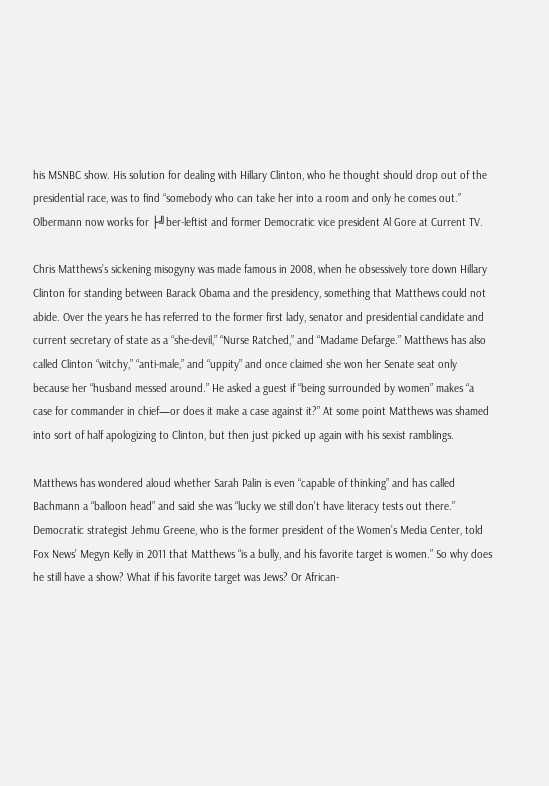his MSNBC show. His solution for dealing with Hillary Clinton, who he thought should drop out of the presidential race, was to find “somebody who can take her into a room and only he comes out.” Olbermann now works for ├╝ber-leftist and former Democratic vice president Al Gore at Current TV.

Chris Matthews’s sickening misogyny was made famous in 2008, when he obsessively tore down Hillary Clinton for standing between Barack Obama and the presidency, something that Matthews could not abide. Over the years he has referred to the former first lady, senator and presidential candidate and current secretary of state as a “she-devil,” “Nurse Ratched,” and “Madame Defarge.” Matthews has also called Clinton “witchy,” “anti-male,” and “uppity” and once claimed she won her Senate seat only because her “husband messed around.” He asked a guest if “being surrounded by women” makes “a case for commander in chief—or does it make a case against it?” At some point Matthews was shamed into sort of half apologizing to Clinton, but then just picked up again with his sexist ramblings.

Matthews has wondered aloud whether Sarah Palin is even “capable of thinking” and has called Bachmann a “balloon head” and said she was “lucky we still don’t have literacy tests out there.” Democratic strategist Jehmu Greene, who is the former president of the Women’s Media Center, told Fox News’ Megyn Kelly in 2011 that Matthews “is a bully, and his favorite target is women.” So why does he still have a show? What if his favorite target was Jews? Or African-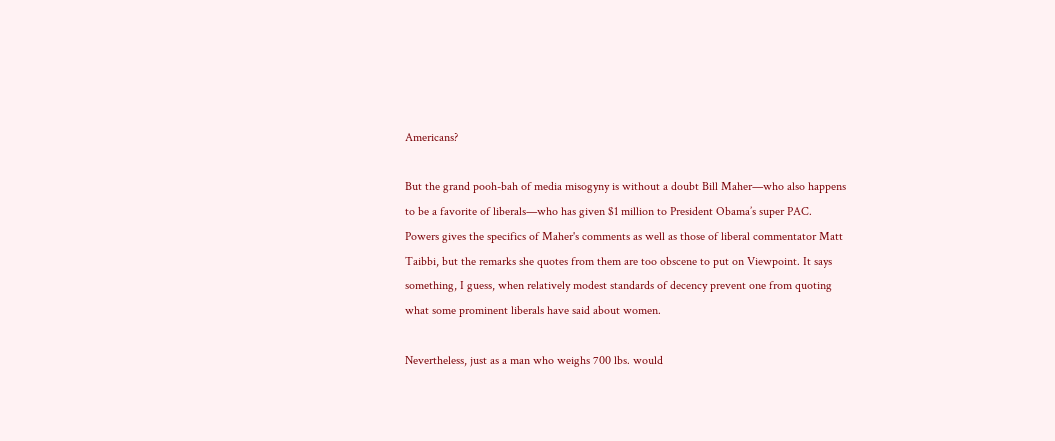Americans?

But the grand pooh-bah of media misogyny is without a doubt Bill Maher—who also happens to be a favorite of liberals—who has given $1 million to President Obama’s super PAC.
Powers gives the specifics of Maher's comments as well as those of liberal commentator Matt Taibbi, but the remarks she quotes from them are too obscene to put on Viewpoint. It says something, I guess, when relatively modest standards of decency prevent one from quoting what some prominent liberals have said about women.

Nevertheless, just as a man who weighs 700 lbs. would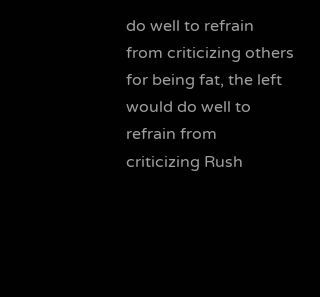do well to refrain from criticizing others for being fat, the left would do well to refrain from criticizing Rush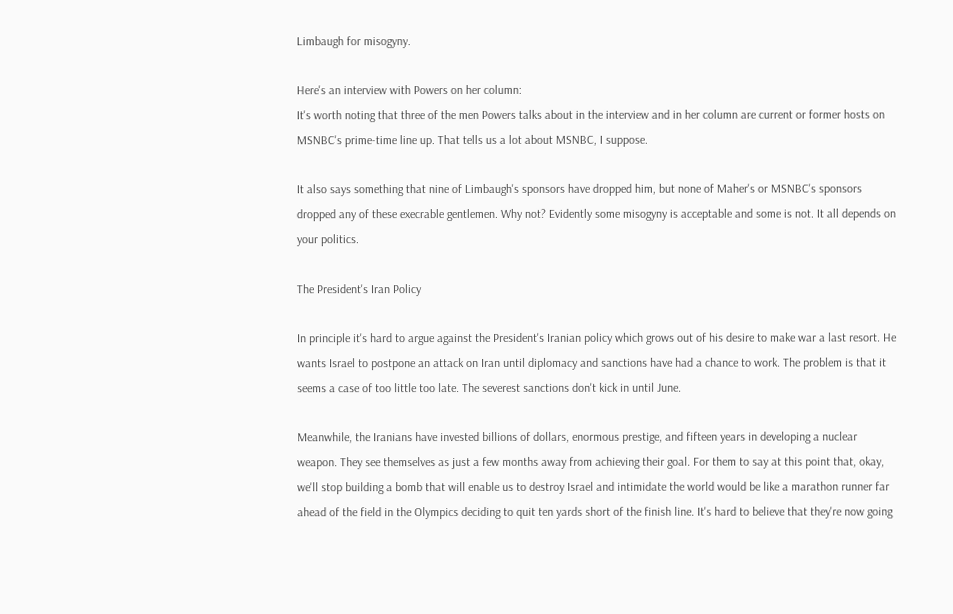Limbaugh for misogyny.

Here's an interview with Powers on her column:
It's worth noting that three of the men Powers talks about in the interview and in her column are current or former hosts on MSNBC's prime-time line up. That tells us a lot about MSNBC, I suppose.

It also says something that nine of Limbaugh's sponsors have dropped him, but none of Maher's or MSNBC's sponsors dropped any of these execrable gentlemen. Why not? Evidently some misogyny is acceptable and some is not. It all depends on your politics.

The President's Iran Policy

In principle it's hard to argue against the President's Iranian policy which grows out of his desire to make war a last resort. He wants Israel to postpone an attack on Iran until diplomacy and sanctions have had a chance to work. The problem is that it seems a case of too little too late. The severest sanctions don't kick in until June.

Meanwhile, the Iranians have invested billions of dollars, enormous prestige, and fifteen years in developing a nuclear weapon. They see themselves as just a few months away from achieving their goal. For them to say at this point that, okay, we'll stop building a bomb that will enable us to destroy Israel and intimidate the world would be like a marathon runner far ahead of the field in the Olympics deciding to quit ten yards short of the finish line. It's hard to believe that they're now going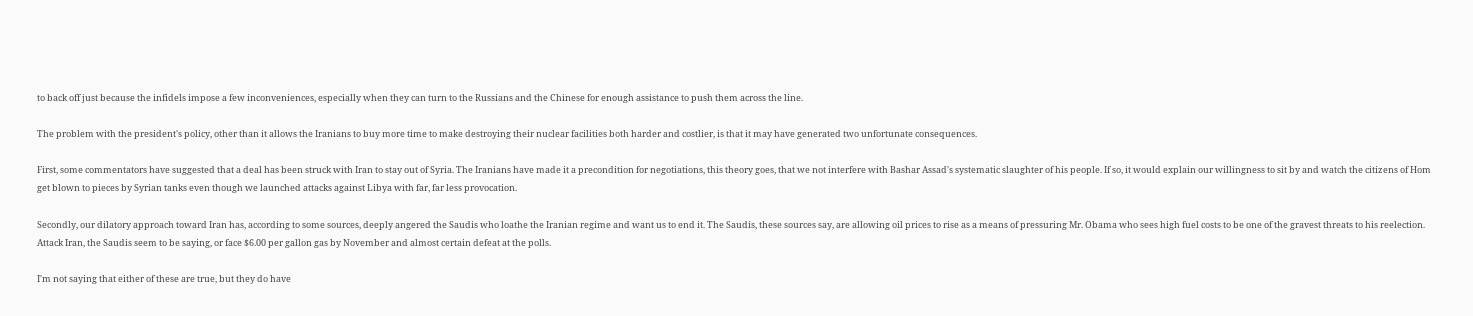to back off just because the infidels impose a few inconveniences, especially when they can turn to the Russians and the Chinese for enough assistance to push them across the line.

The problem with the president's policy, other than it allows the Iranians to buy more time to make destroying their nuclear facilities both harder and costlier, is that it may have generated two unfortunate consequences.

First, some commentators have suggested that a deal has been struck with Iran to stay out of Syria. The Iranians have made it a precondition for negotiations, this theory goes, that we not interfere with Bashar Assad's systematic slaughter of his people. If so, it would explain our willingness to sit by and watch the citizens of Hom get blown to pieces by Syrian tanks even though we launched attacks against Libya with far, far less provocation.

Secondly, our dilatory approach toward Iran has, according to some sources, deeply angered the Saudis who loathe the Iranian regime and want us to end it. The Saudis, these sources say, are allowing oil prices to rise as a means of pressuring Mr. Obama who sees high fuel costs to be one of the gravest threats to his reelection. Attack Iran, the Saudis seem to be saying, or face $6.00 per gallon gas by November and almost certain defeat at the polls.

I'm not saying that either of these are true, but they do have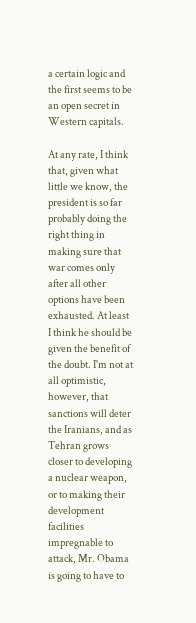a certain logic and the first seems to be an open secret in Western capitals.

At any rate, I think that, given what little we know, the president is so far probably doing the right thing in making sure that war comes only after all other options have been exhausted. At least I think he should be given the benefit of the doubt. I'm not at all optimistic, however, that sanctions will deter the Iranians, and as Tehran grows closer to developing a nuclear weapon, or to making their development facilities impregnable to attack, Mr. Obama is going to have to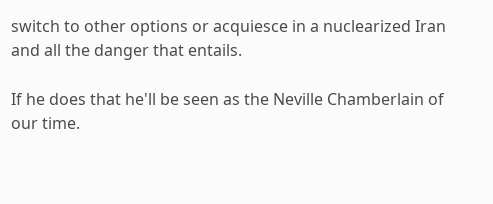switch to other options or acquiesce in a nuclearized Iran and all the danger that entails.

If he does that he'll be seen as the Neville Chamberlain of our time.